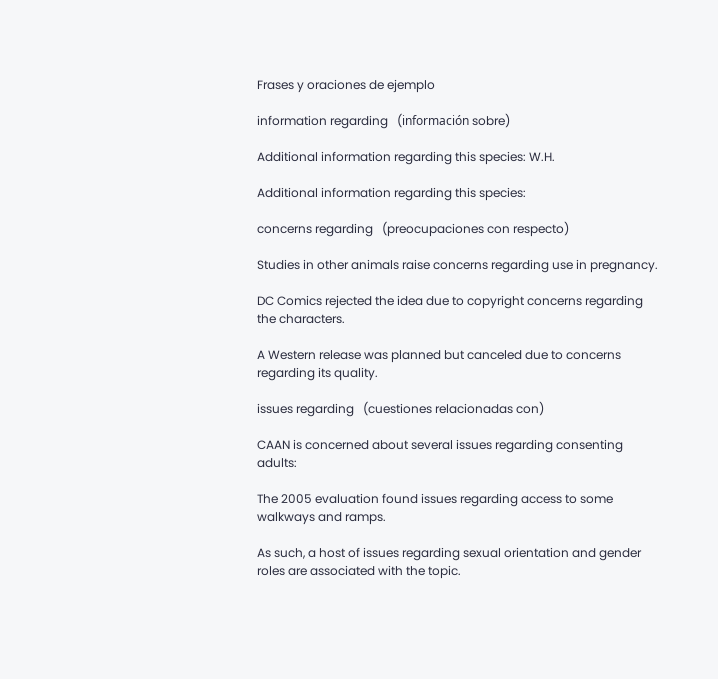Frases y oraciones de ejemplo

information regarding   (información sobre)

Additional information regarding this species: W.H.

Additional information regarding this species:

concerns regarding   (preocupaciones con respecto)

Studies in other animals raise concerns regarding use in pregnancy.

DC Comics rejected the idea due to copyright concerns regarding the characters.

A Western release was planned but canceled due to concerns regarding its quality.

issues regarding   (cuestiones relacionadas con)

CAAN is concerned about several issues regarding consenting adults:

The 2005 evaluation found issues regarding access to some walkways and ramps.

As such, a host of issues regarding sexual orientation and gender roles are associated with the topic.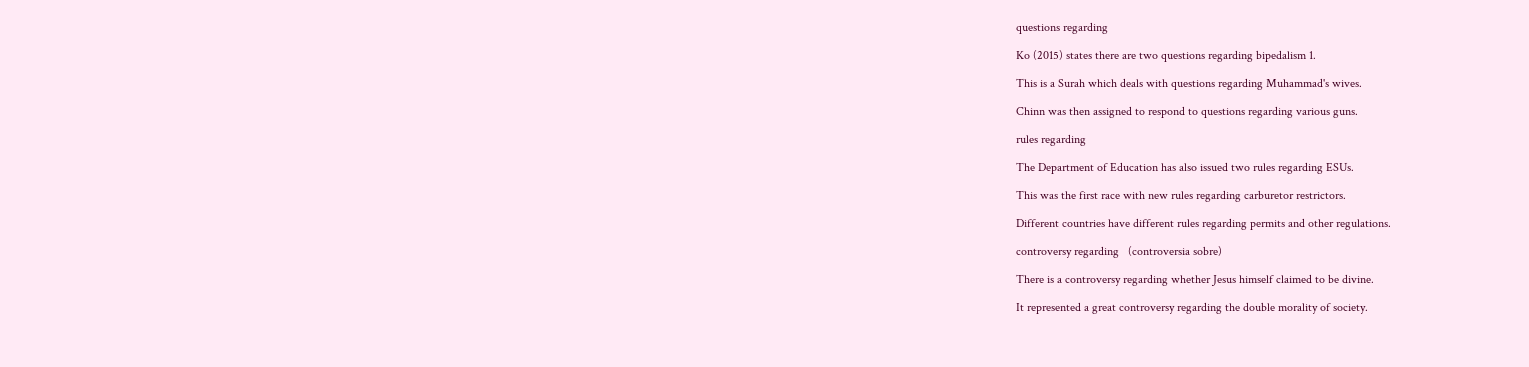questions regarding

Ko (2015) states there are two questions regarding bipedalism 1.

This is a Surah which deals with questions regarding Muhammad's wives.

Chinn was then assigned to respond to questions regarding various guns.

rules regarding

The Department of Education has also issued two rules regarding ESUs.

This was the first race with new rules regarding carburetor restrictors.

Different countries have different rules regarding permits and other regulations.

controversy regarding   (controversia sobre)

There is a controversy regarding whether Jesus himself claimed to be divine.

It represented a great controversy regarding the double morality of society.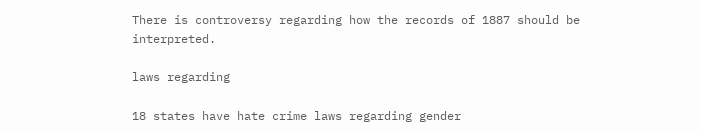There is controversy regarding how the records of 1887 should be interpreted.

laws regarding

18 states have hate crime laws regarding gender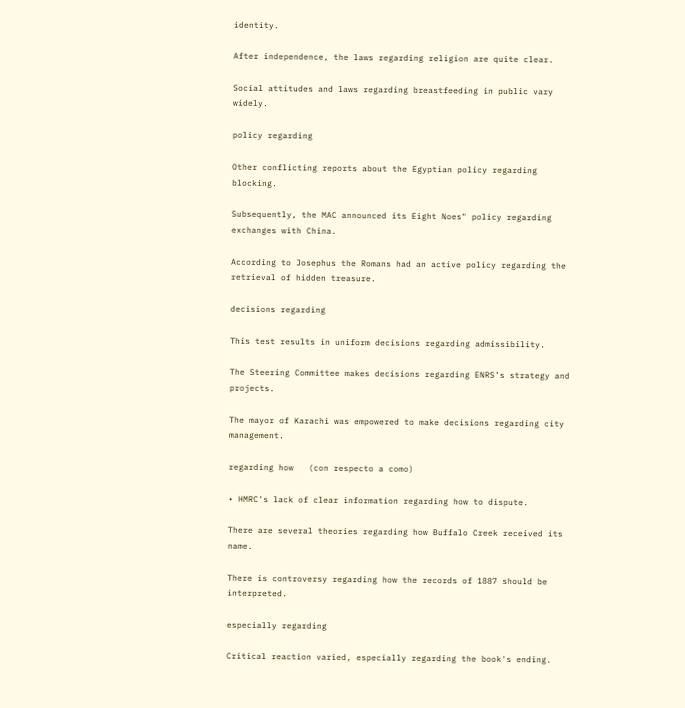identity.

After independence, the laws regarding religion are quite clear.

Social attitudes and laws regarding breastfeeding in public vary widely.

policy regarding

Other conflicting reports about the Egyptian policy regarding blocking.

Subsequently, the MAC announced its Eight Noes" policy regarding exchanges with China.

According to Josephus the Romans had an active policy regarding the retrieval of hidden treasure.

decisions regarding

This test results in uniform decisions regarding admissibility.

The Steering Committee makes decisions regarding ENRS’s strategy and projects.

The mayor of Karachi was empowered to make decisions regarding city management.

regarding how   (con respecto a como)

• HMRC's lack of clear information regarding how to dispute.

There are several theories regarding how Buffalo Creek received its name.

There is controversy regarding how the records of 1887 should be interpreted.

especially regarding

Critical reaction varied, especially regarding the book's ending.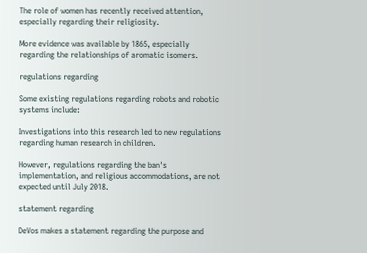The role of women has recently received attention, especially regarding their religiosity.

More evidence was available by 1865, especially regarding the relationships of aromatic isomers.

regulations regarding

Some existing regulations regarding robots and robotic systems include:

Investigations into this research led to new regulations regarding human research in children.

However, regulations regarding the ban's implementation, and religious accommodations, are not expected until July 2018.

statement regarding

DeVos makes a statement regarding the purpose and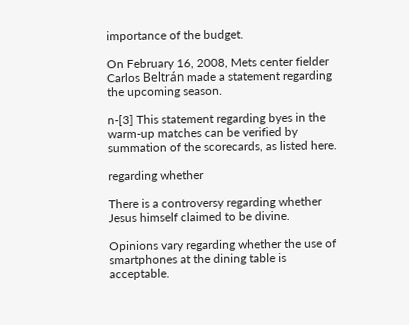importance of the budget.

On February 16, 2008, Mets center fielder Carlos Beltrán made a statement regarding the upcoming season.

n-[3] This statement regarding byes in the warm-up matches can be verified by summation of the scorecards, as listed here.

regarding whether

There is a controversy regarding whether Jesus himself claimed to be divine.

Opinions vary regarding whether the use of smartphones at the dining table is acceptable.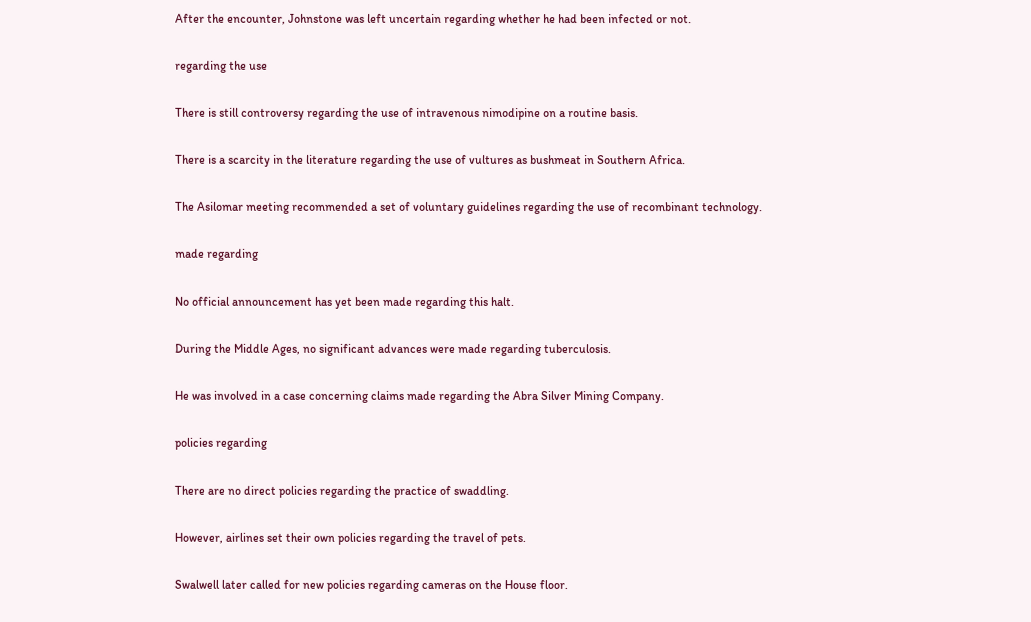After the encounter, Johnstone was left uncertain regarding whether he had been infected or not.

regarding the use

There is still controversy regarding the use of intravenous nimodipine on a routine basis.

There is a scarcity in the literature regarding the use of vultures as bushmeat in Southern Africa.

The Asilomar meeting recommended a set of voluntary guidelines regarding the use of recombinant technology.

made regarding

No official announcement has yet been made regarding this halt.

During the Middle Ages, no significant advances were made regarding tuberculosis.

He was involved in a case concerning claims made regarding the Abra Silver Mining Company.

policies regarding

There are no direct policies regarding the practice of swaddling.

However, airlines set their own policies regarding the travel of pets.

Swalwell later called for new policies regarding cameras on the House floor.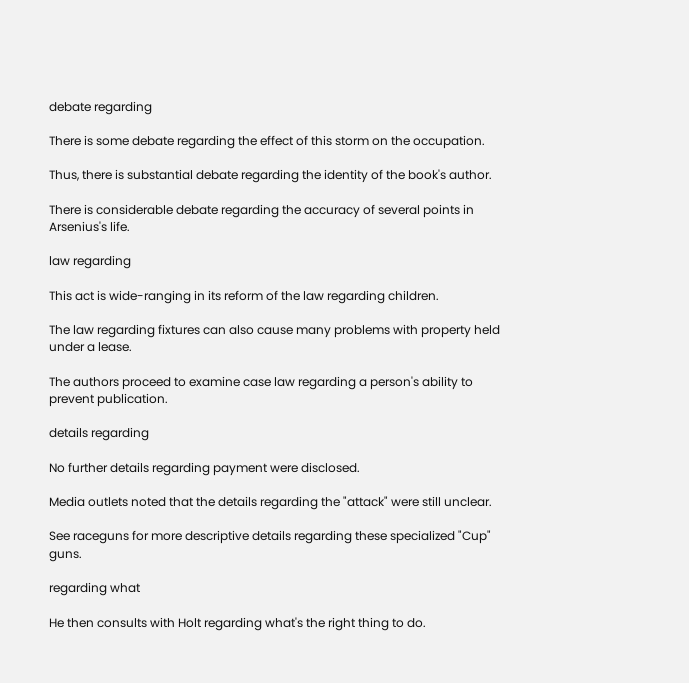debate regarding

There is some debate regarding the effect of this storm on the occupation.

Thus, there is substantial debate regarding the identity of the book's author.

There is considerable debate regarding the accuracy of several points in Arsenius's life.

law regarding

This act is wide-ranging in its reform of the law regarding children.

The law regarding fixtures can also cause many problems with property held under a lease.

The authors proceed to examine case law regarding a person's ability to prevent publication.

details regarding

No further details regarding payment were disclosed.

Media outlets noted that the details regarding the "attack" were still unclear.

See raceguns for more descriptive details regarding these specialized "Cup" guns.

regarding what

He then consults with Holt regarding what's the right thing to do.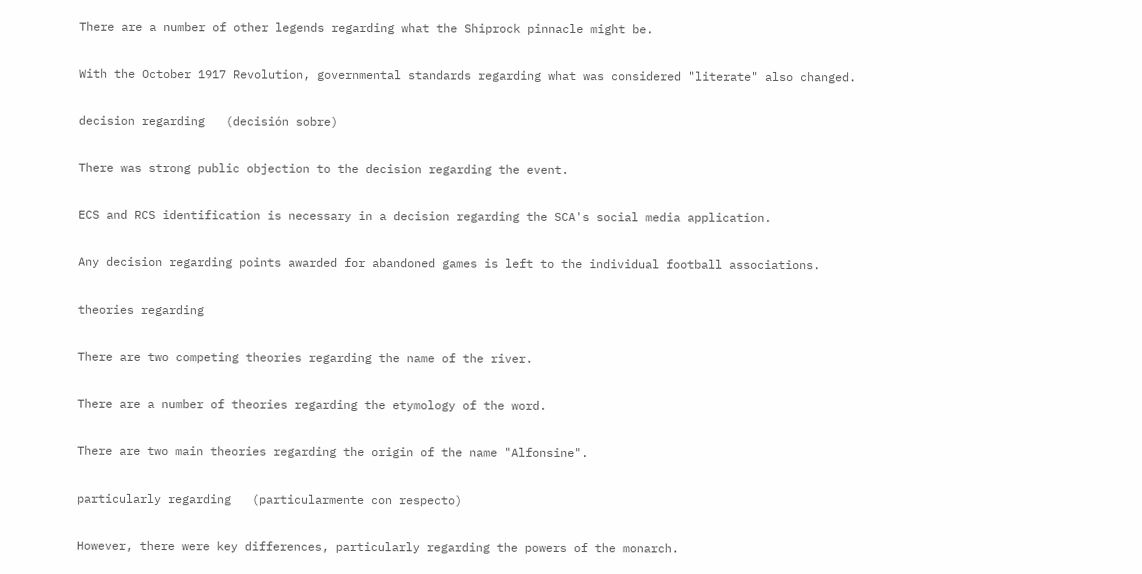There are a number of other legends regarding what the Shiprock pinnacle might be.

With the October 1917 Revolution, governmental standards regarding what was considered "literate" also changed.

decision regarding   (decisión sobre)

There was strong public objection to the decision regarding the event.

ECS and RCS identification is necessary in a decision regarding the SCA's social media application.

Any decision regarding points awarded for abandoned games is left to the individual football associations.

theories regarding

There are two competing theories regarding the name of the river.

There are a number of theories regarding the etymology of the word.

There are two main theories regarding the origin of the name "Alfonsine".

particularly regarding   (particularmente con respecto)

However, there were key differences, particularly regarding the powers of the monarch.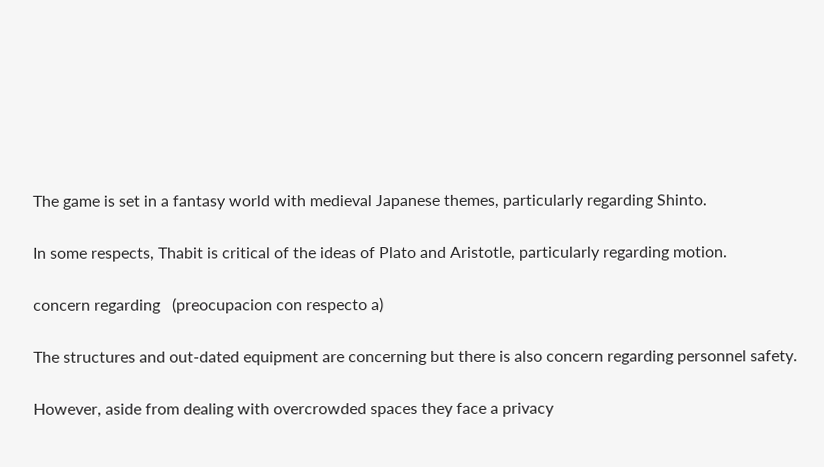The game is set in a fantasy world with medieval Japanese themes, particularly regarding Shinto.

In some respects, Thabit is critical of the ideas of Plato and Aristotle, particularly regarding motion.

concern regarding   (preocupacion con respecto a)

The structures and out-dated equipment are concerning but there is also concern regarding personnel safety.

However, aside from dealing with overcrowded spaces they face a privacy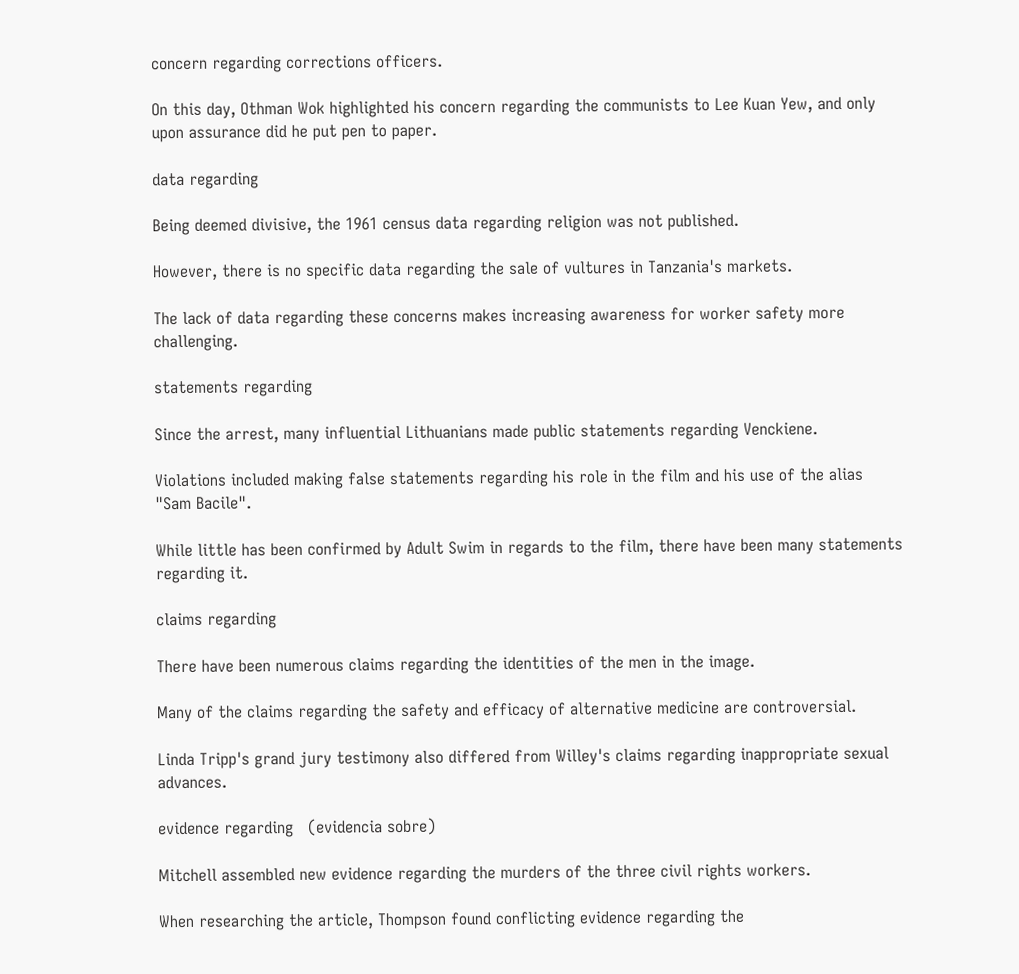concern regarding corrections officers.

On this day, Othman Wok highlighted his concern regarding the communists to Lee Kuan Yew, and only upon assurance did he put pen to paper.

data regarding

Being deemed divisive, the 1961 census data regarding religion was not published.

However, there is no specific data regarding the sale of vultures in Tanzania's markets.

The lack of data regarding these concerns makes increasing awareness for worker safety more challenging.

statements regarding

Since the arrest, many influential Lithuanians made public statements regarding Venckiene.

Violations included making false statements regarding his role in the film and his use of the alias "Sam Bacile".

While little has been confirmed by Adult Swim in regards to the film, there have been many statements regarding it.

claims regarding

There have been numerous claims regarding the identities of the men in the image.

Many of the claims regarding the safety and efficacy of alternative medicine are controversial.

Linda Tripp's grand jury testimony also differed from Willey's claims regarding inappropriate sexual advances.

evidence regarding   (evidencia sobre)

Mitchell assembled new evidence regarding the murders of the three civil rights workers.

When researching the article, Thompson found conflicting evidence regarding the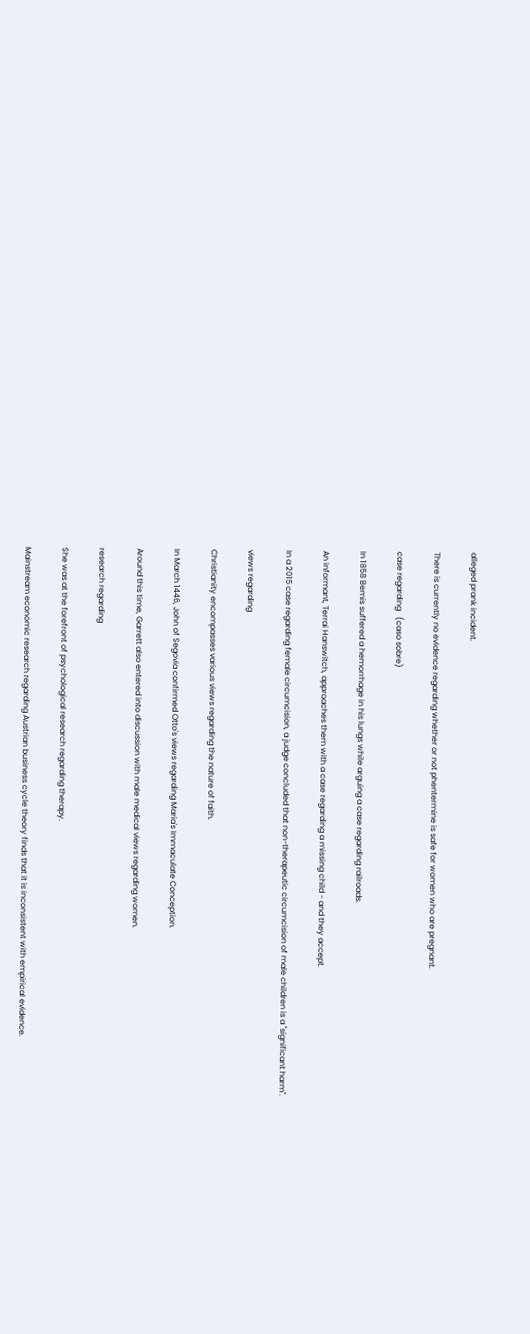alleged prank incident.

There is currently no evidence regarding whether or not phentermine is safe for women who are pregnant.

case regarding   (caso sobre)

In 1858 Bemis suffered a hemorrhage in his lungs while arguing a case regarding railroads.

An informant, Terrai Hanswitch, approaches them with a case regarding a missing child - and they accept.

In a 2015 case regarding female circumcision, a judge concluded that non-therapeutic circumcision of male children is a "significant harm".

views regarding

Christianity encompasses various views regarding the nature of faith.

In March 1446, John of Segovia confirmed Otto's views regarding Maria's Immaculate Conception.

Around this time, Garrett also entered into discussion with male medical views regarding women.

research regarding

She was at the forefront of psychological research regarding therapy.

Mainstream economic research regarding Austrian business cycle theory finds that it is inconsistent with empirical evidence.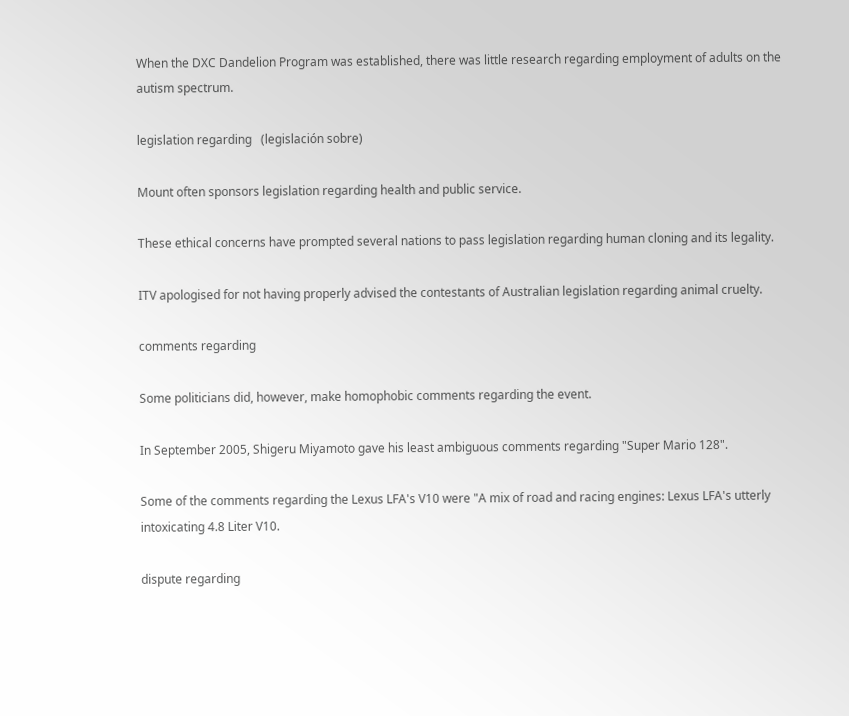When the DXC Dandelion Program was established, there was little research regarding employment of adults on the autism spectrum.

legislation regarding   (legislación sobre)

Mount often sponsors legislation regarding health and public service.

These ethical concerns have prompted several nations to pass legislation regarding human cloning and its legality.

ITV apologised for not having properly advised the contestants of Australian legislation regarding animal cruelty.

comments regarding

Some politicians did, however, make homophobic comments regarding the event.

In September 2005, Shigeru Miyamoto gave his least ambiguous comments regarding "Super Mario 128".

Some of the comments regarding the Lexus LFA's V10 were "A mix of road and racing engines: Lexus LFA's utterly intoxicating 4.8 Liter V10.

dispute regarding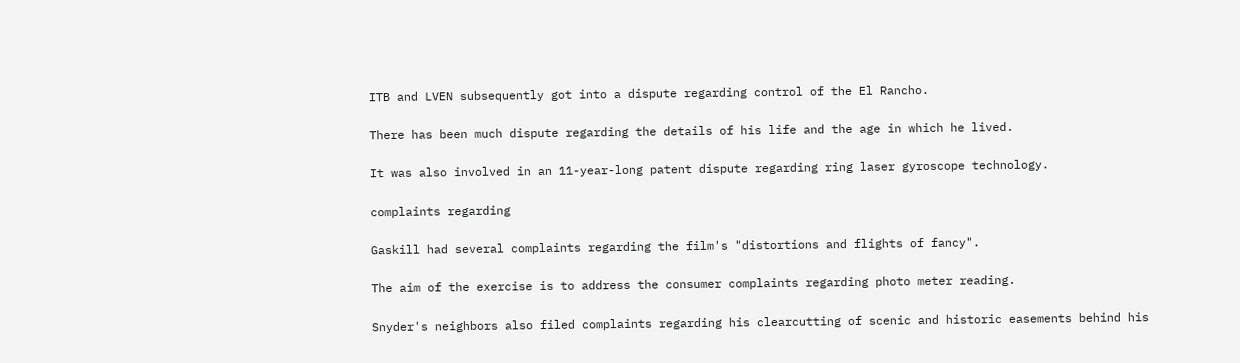ITB and LVEN subsequently got into a dispute regarding control of the El Rancho.

There has been much dispute regarding the details of his life and the age in which he lived.

It was also involved in an 11-year-long patent dispute regarding ring laser gyroscope technology.

complaints regarding

Gaskill had several complaints regarding the film's "distortions and flights of fancy".

The aim of the exercise is to address the consumer complaints regarding photo meter reading.

Snyder's neighbors also filed complaints regarding his clearcutting of scenic and historic easements behind his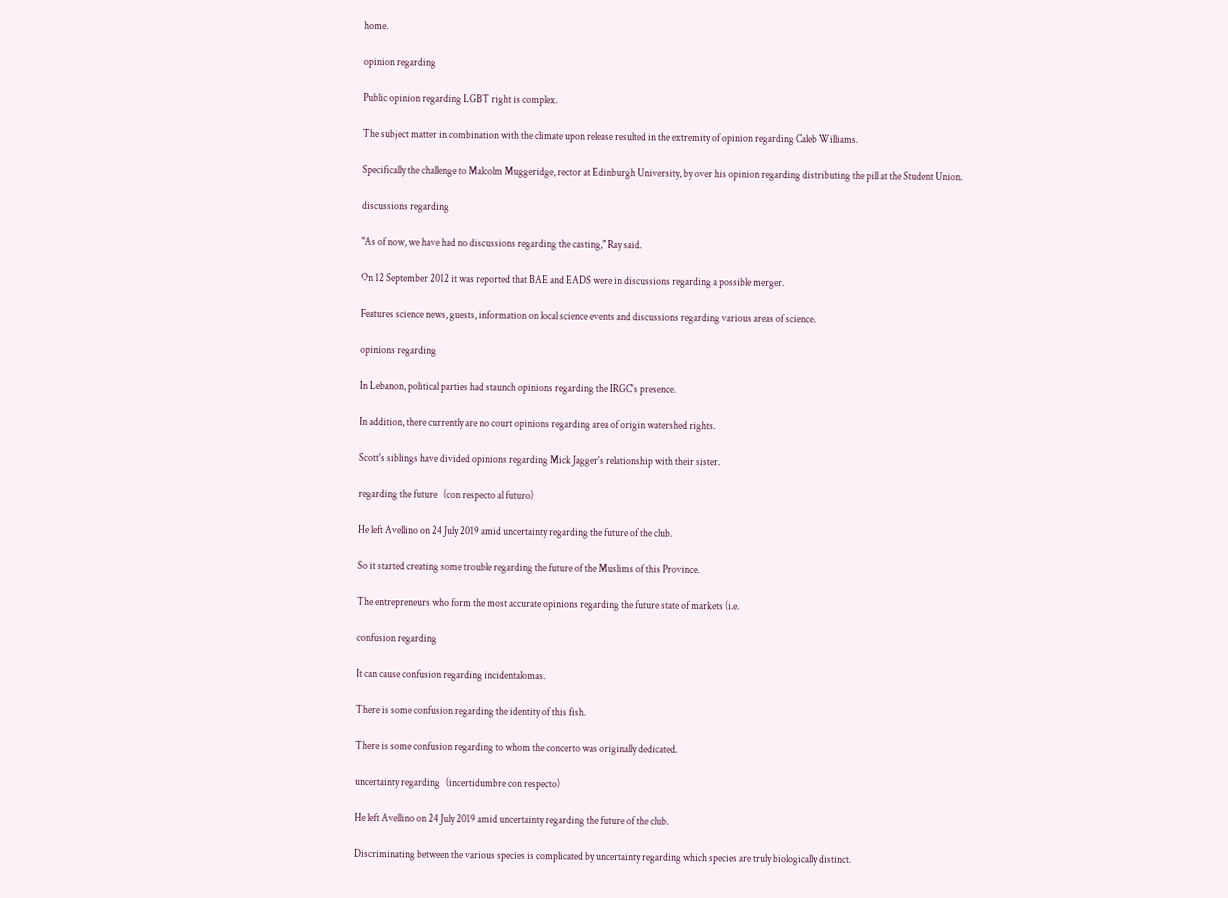home.

opinion regarding

Public opinion regarding LGBT right is complex.

The subject matter in combination with the climate upon release resulted in the extremity of opinion regarding Caleb Williams.

Specifically the challenge to Malcolm Muggeridge, rector at Edinburgh University, by over his opinion regarding distributing the pill at the Student Union.

discussions regarding

"As of now, we have had no discussions regarding the casting," Ray said.

On 12 September 2012 it was reported that BAE and EADS were in discussions regarding a possible merger.

Features science news, guests, information on local science events and discussions regarding various areas of science.

opinions regarding

In Lebanon, political parties had staunch opinions regarding the IRGC's presence.

In addition, there currently are no court opinions regarding area of origin watershed rights.

Scott's siblings have divided opinions regarding Mick Jagger's relationship with their sister.

regarding the future   (con respecto al futuro)

He left Avellino on 24 July 2019 amid uncertainty regarding the future of the club.

So it started creating some trouble regarding the future of the Muslims of this Province.

The entrepreneurs who form the most accurate opinions regarding the future state of markets (i.e.

confusion regarding

It can cause confusion regarding incidentalomas.

There is some confusion regarding the identity of this fish.

There is some confusion regarding to whom the concerto was originally dedicated.

uncertainty regarding   (incertidumbre con respecto)

He left Avellino on 24 July 2019 amid uncertainty regarding the future of the club.

Discriminating between the various species is complicated by uncertainty regarding which species are truly biologically distinct.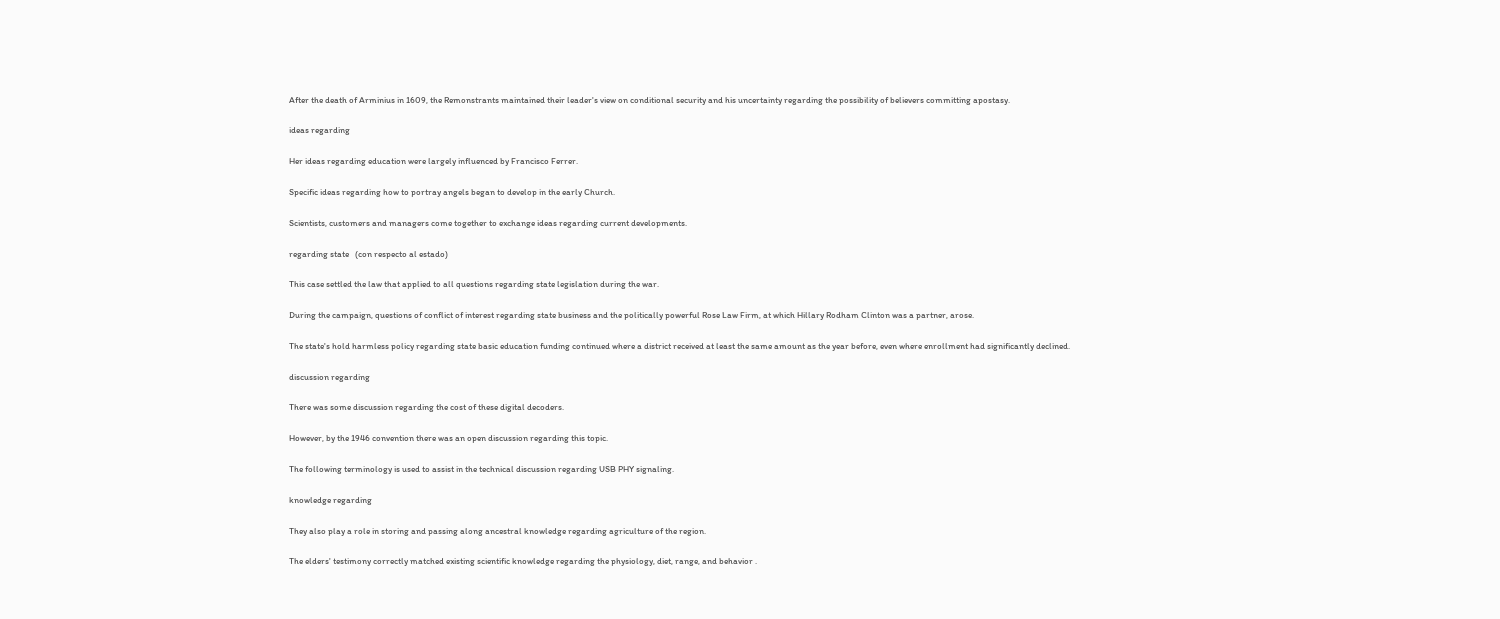After the death of Arminius in 1609, the Remonstrants maintained their leader's view on conditional security and his uncertainty regarding the possibility of believers committing apostasy.

ideas regarding

Her ideas regarding education were largely influenced by Francisco Ferrer.

Specific ideas regarding how to portray angels began to develop in the early Church.

Scientists, customers and managers come together to exchange ideas regarding current developments.

regarding state   (con respecto al estado)

This case settled the law that applied to all questions regarding state legislation during the war.

During the campaign, questions of conflict of interest regarding state business and the politically powerful Rose Law Firm, at which Hillary Rodham Clinton was a partner, arose.

The state's hold harmless policy regarding state basic education funding continued where a district received at least the same amount as the year before, even where enrollment had significantly declined.

discussion regarding

There was some discussion regarding the cost of these digital decoders.

However, by the 1946 convention there was an open discussion regarding this topic.

The following terminology is used to assist in the technical discussion regarding USB PHY signaling.

knowledge regarding

They also play a role in storing and passing along ancestral knowledge regarding agriculture of the region.

The elders' testimony correctly matched existing scientific knowledge regarding the physiology, diet, range, and behavior .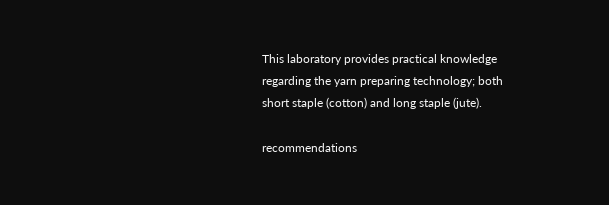This laboratory provides practical knowledge regarding the yarn preparing technology; both short staple (cotton) and long staple (jute).

recommendations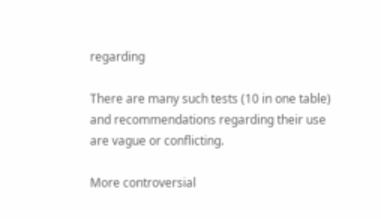regarding

There are many such tests (10 in one table) and recommendations regarding their use are vague or conflicting.

More controversial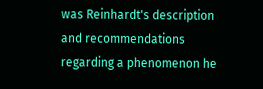was Reinhardt's description and recommendations regarding a phenomenon he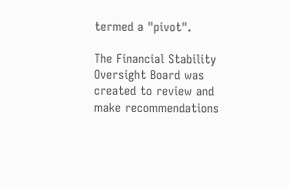termed a "pivot".

The Financial Stability Oversight Board was created to review and make recommendations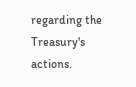regarding the Treasury's actions.